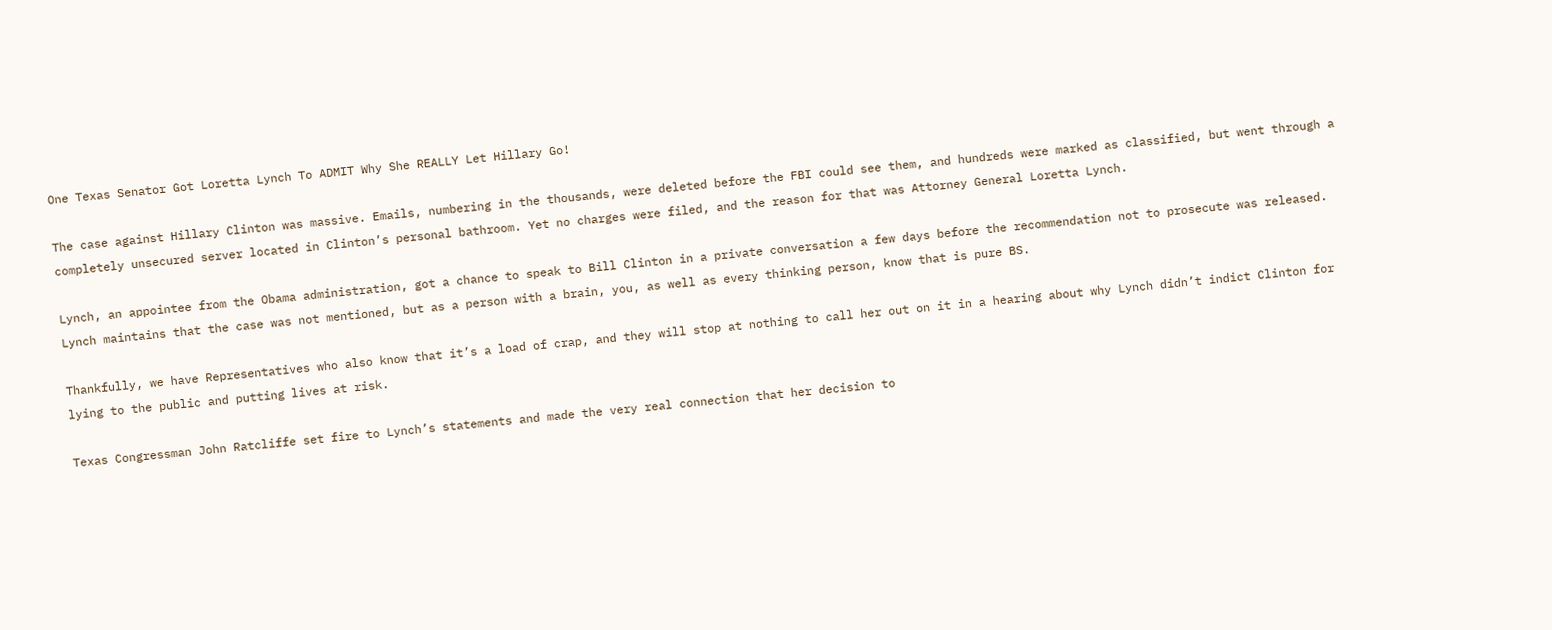One Texas Senator Got Loretta Lynch To ADMIT Why She REALLY Let Hillary Go!

The case against Hillary Clinton was massive. Emails, numbering in the thousands, were deleted before the FBI could see them, and hundreds were marked as classified, but went through a completely unsecured server located in Clinton’s personal bathroom. Yet no charges were filed, and the reason for that was Attorney General Loretta Lynch.

Lynch, an appointee from the Obama administration, got a chance to speak to Bill Clinton in a private conversation a few days before the recommendation not to prosecute was released. Lynch maintains that the case was not mentioned, but as a person with a brain, you, as well as every thinking person, know that is pure BS.

Thankfully, we have Representatives who also know that it’s a load of crap, and they will stop at nothing to call her out on it in a hearing about why Lynch didn’t indict Clinton for lying to the public and putting lives at risk.

Texas Congressman John Ratcliffe set fire to Lynch’s statements and made the very real connection that her decision to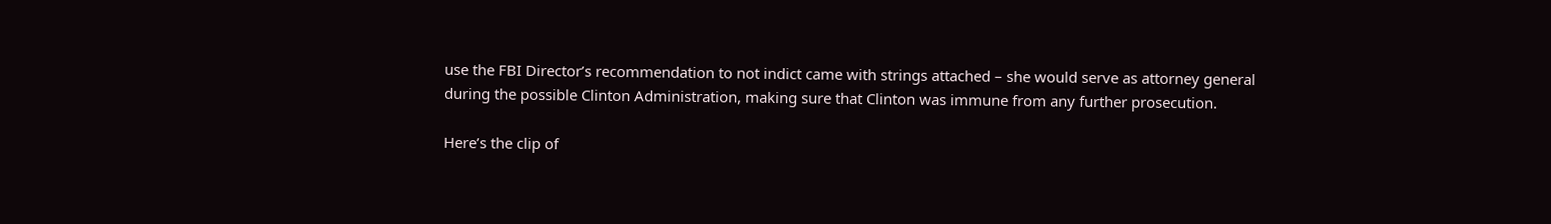use the FBI Director’s recommendation to not indict came with strings attached – she would serve as attorney general during the possible Clinton Administration, making sure that Clinton was immune from any further prosecution.

Here’s the clip of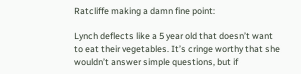Ratcliffe making a damn fine point:

Lynch deflects like a 5 year old that doesn’t want to eat their vegetables. It’s cringe worthy that she wouldn’t answer simple questions, but if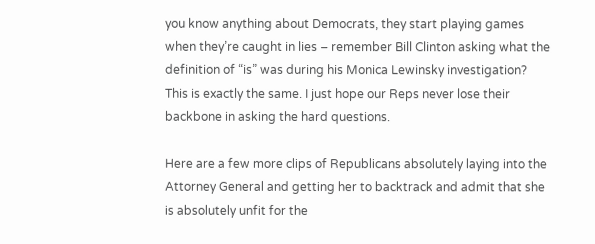you know anything about Democrats, they start playing games when they’re caught in lies – remember Bill Clinton asking what the definition of “is” was during his Monica Lewinsky investigation? This is exactly the same. I just hope our Reps never lose their backbone in asking the hard questions.

Here are a few more clips of Republicans absolutely laying into the Attorney General and getting her to backtrack and admit that she is absolutely unfit for the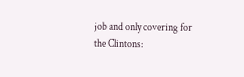job and only covering for the Clintons: